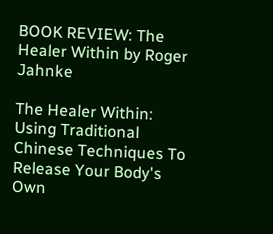BOOK REVIEW: The Healer Within by Roger Jahnke

The Healer Within: Using Traditional Chinese Techniques To Release Your Body's Own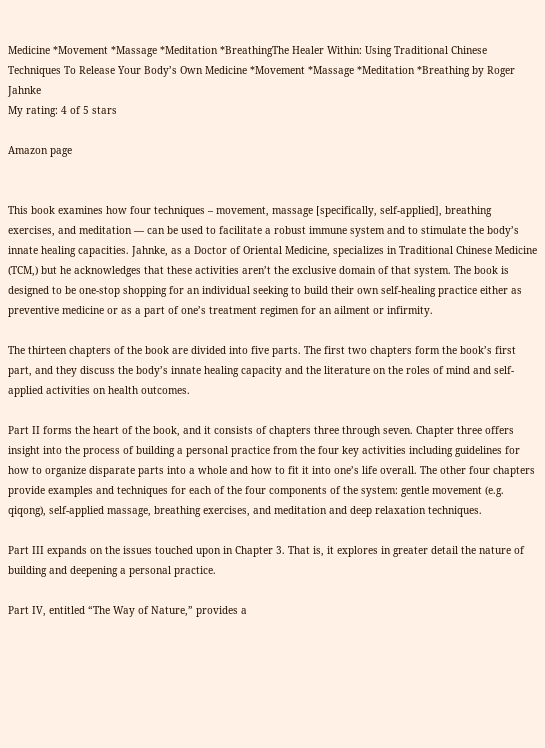Medicine *Movement *Massage *Meditation *BreathingThe Healer Within: Using Traditional Chinese Techniques To Release Your Body’s Own Medicine *Movement *Massage *Meditation *Breathing by Roger Jahnke
My rating: 4 of 5 stars

Amazon page


This book examines how four techniques – movement, massage [specifically, self-applied], breathing exercises, and meditation — can be used to facilitate a robust immune system and to stimulate the body’s innate healing capacities. Jahnke, as a Doctor of Oriental Medicine, specializes in Traditional Chinese Medicine (TCM,) but he acknowledges that these activities aren’t the exclusive domain of that system. The book is designed to be one-stop shopping for an individual seeking to build their own self-healing practice either as preventive medicine or as a part of one’s treatment regimen for an ailment or infirmity.

The thirteen chapters of the book are divided into five parts. The first two chapters form the book’s first part, and they discuss the body’s innate healing capacity and the literature on the roles of mind and self-applied activities on health outcomes.

Part II forms the heart of the book, and it consists of chapters three through seven. Chapter three offers insight into the process of building a personal practice from the four key activities including guidelines for how to organize disparate parts into a whole and how to fit it into one’s life overall. The other four chapters provide examples and techniques for each of the four components of the system: gentle movement (e.g. qiqong), self-applied massage, breathing exercises, and meditation and deep relaxation techniques.

Part III expands on the issues touched upon in Chapter 3. That is, it explores in greater detail the nature of building and deepening a personal practice.

Part IV, entitled “The Way of Nature,” provides a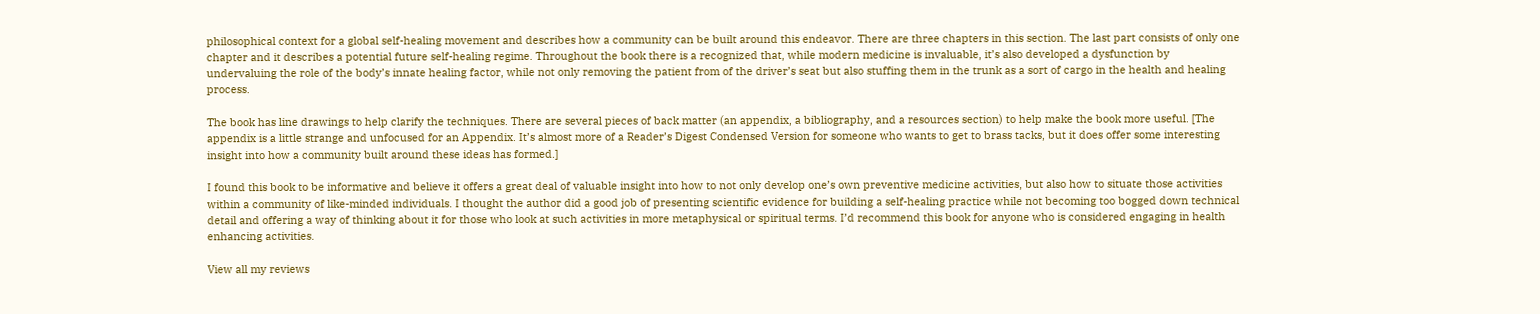philosophical context for a global self-healing movement and describes how a community can be built around this endeavor. There are three chapters in this section. The last part consists of only one chapter and it describes a potential future self-healing regime. Throughout the book there is a recognized that, while modern medicine is invaluable, it’s also developed a dysfunction by undervaluing the role of the body’s innate healing factor, while not only removing the patient from of the driver’s seat but also stuffing them in the trunk as a sort of cargo in the health and healing process.

The book has line drawings to help clarify the techniques. There are several pieces of back matter (an appendix, a bibliography, and a resources section) to help make the book more useful. [The appendix is a little strange and unfocused for an Appendix. It’s almost more of a Reader’s Digest Condensed Version for someone who wants to get to brass tacks, but it does offer some interesting insight into how a community built around these ideas has formed.]

I found this book to be informative and believe it offers a great deal of valuable insight into how to not only develop one’s own preventive medicine activities, but also how to situate those activities within a community of like-minded individuals. I thought the author did a good job of presenting scientific evidence for building a self-healing practice while not becoming too bogged down technical detail and offering a way of thinking about it for those who look at such activities in more metaphysical or spiritual terms. I’d recommend this book for anyone who is considered engaging in health enhancing activities.

View all my reviews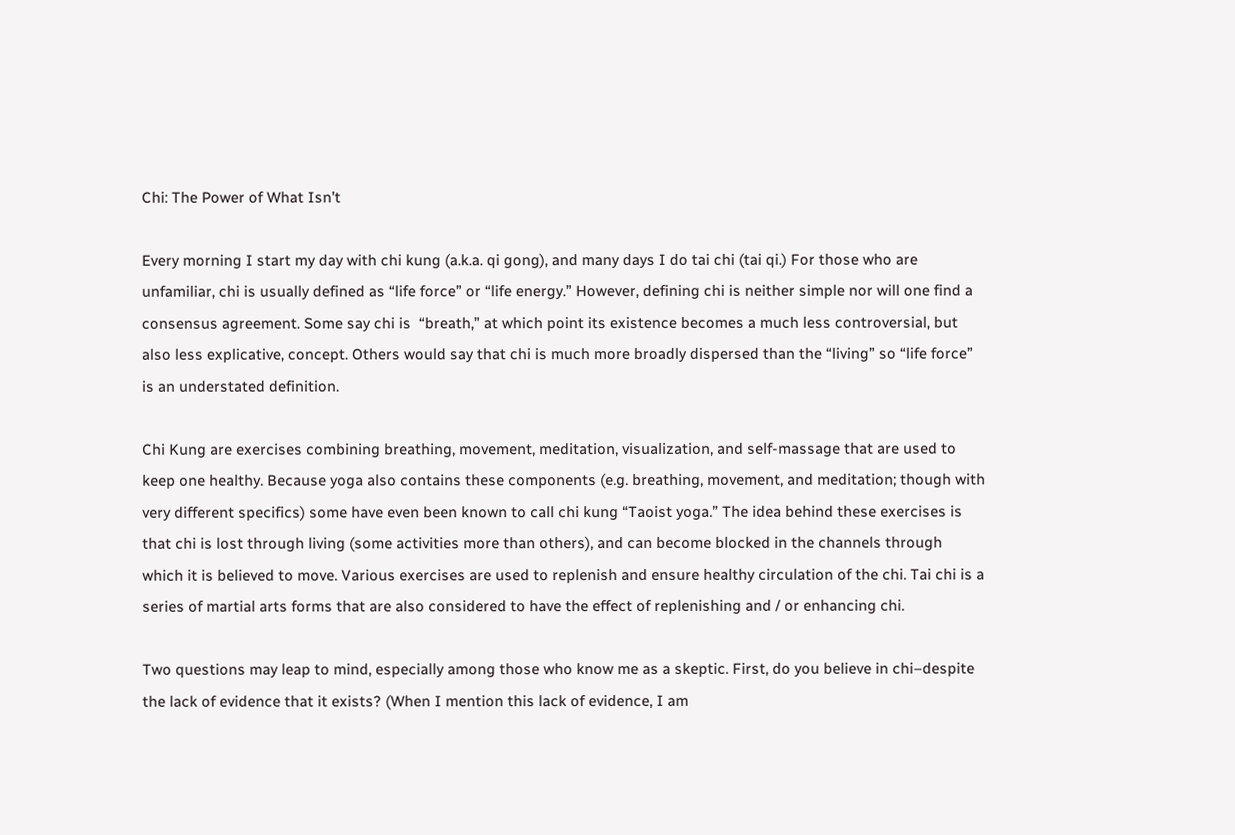Chi: The Power of What Isn’t

Every morning I start my day with chi kung (a.k.a. qi gong), and many days I do tai chi (tai qi.) For those who are unfamiliar, chi is usually defined as “life force” or “life energy.” However, defining chi is neither simple nor will one find a consensus agreement. Some say chi is  “breath,” at which point its existence becomes a much less controversial, but also less explicative, concept. Others would say that chi is much more broadly dispersed than the “living” so “life force” is an understated definition.

Chi Kung are exercises combining breathing, movement, meditation, visualization, and self-massage that are used to keep one healthy. Because yoga also contains these components (e.g. breathing, movement, and meditation; though with very different specifics) some have even been known to call chi kung “Taoist yoga.” The idea behind these exercises is that chi is lost through living (some activities more than others), and can become blocked in the channels through which it is believed to move. Various exercises are used to replenish and ensure healthy circulation of the chi. Tai chi is a series of martial arts forms that are also considered to have the effect of replenishing and / or enhancing chi.

Two questions may leap to mind, especially among those who know me as a skeptic. First, do you believe in chi–despite the lack of evidence that it exists? (When I mention this lack of evidence, I am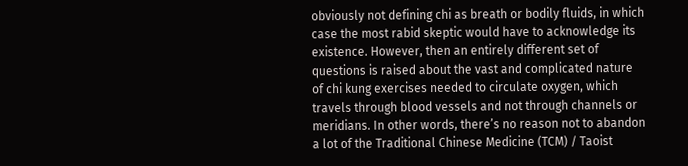obviously not defining chi as breath or bodily fluids, in which case the most rabid skeptic would have to acknowledge its existence. However, then an entirely different set of questions is raised about the vast and complicated nature of chi kung exercises needed to circulate oxygen, which travels through blood vessels and not through channels or meridians. In other words, there’s no reason not to abandon a lot of the Traditional Chinese Medicine (TCM) / Taoist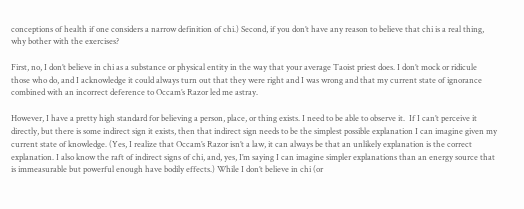conceptions of health if one considers a narrow definition of chi.) Second, if you don’t have any reason to believe that chi is a real thing, why bother with the exercises?

First, no, I don’t believe in chi as a substance or physical entity in the way that your average Taoist priest does. I don’t mock or ridicule those who do, and I acknowledge it could always turn out that they were right and I was wrong and that my current state of ignorance combined with an incorrect deference to Occam’s Razor led me astray.

However, I have a pretty high standard for believing a person, place, or thing exists. I need to be able to observe it.  If I can’t perceive it directly, but there is some indirect sign it exists, then that indirect sign needs to be the simplest possible explanation I can imagine given my current state of knowledge. (Yes, I realize that Occam’s Razor isn’t a law, it can always be that an unlikely explanation is the correct explanation. I also know the raft of indirect signs of chi, and, yes, I’m saying I can imagine simpler explanations than an energy source that is immeasurable but powerful enough have bodily effects.) While I don’t believe in chi (or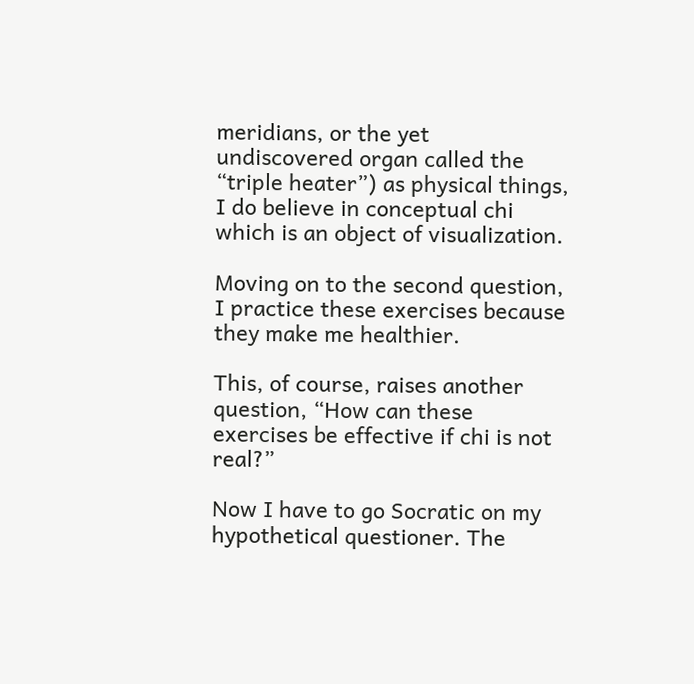meridians, or the yet undiscovered organ called the “triple heater”) as physical things, I do believe in conceptual chi which is an object of visualization.

Moving on to the second question, I practice these exercises because they make me healthier.

This, of course, raises another question, “How can these exercises be effective if chi is not real?”

Now I have to go Socratic on my hypothetical questioner. The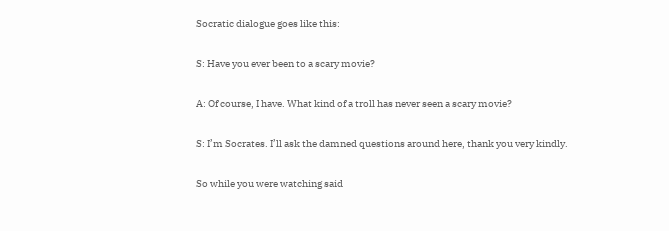Socratic dialogue goes like this:

S: Have you ever been to a scary movie?

A: Of course, I have. What kind of a troll has never seen a scary movie?

S: I’m Socrates. I’ll ask the damned questions around here, thank you very kindly.

So while you were watching said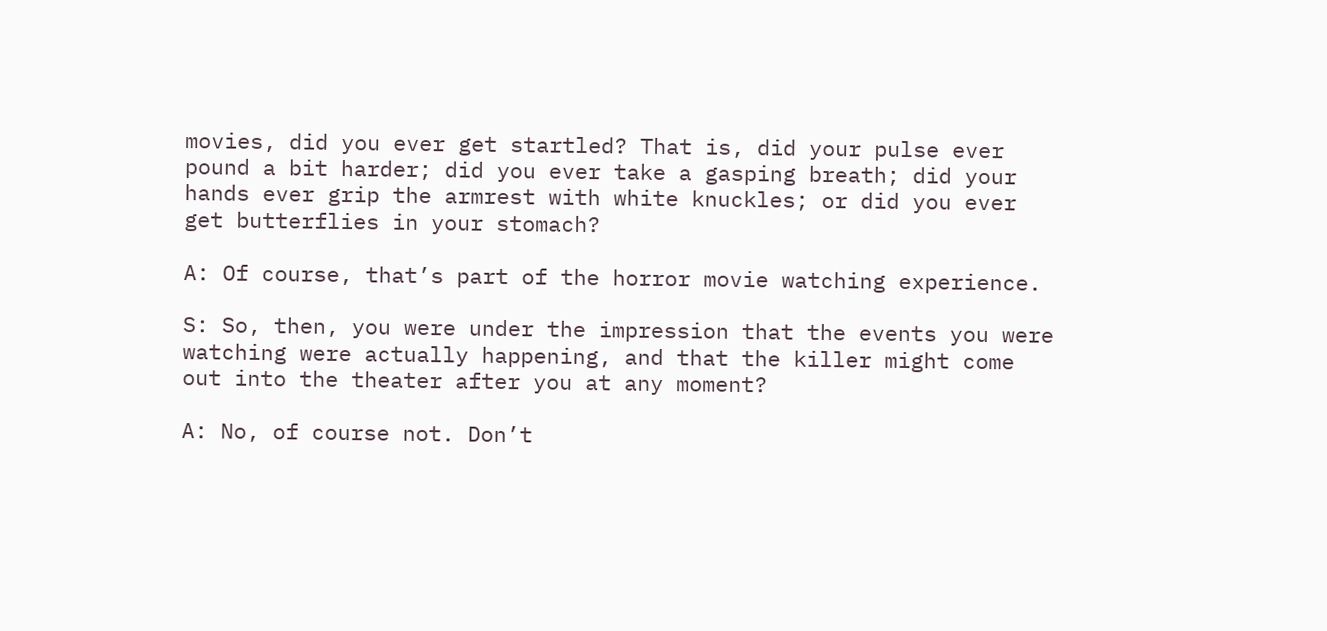movies, did you ever get startled? That is, did your pulse ever pound a bit harder; did you ever take a gasping breath; did your hands ever grip the armrest with white knuckles; or did you ever get butterflies in your stomach?

A: Of course, that’s part of the horror movie watching experience.

S: So, then, you were under the impression that the events you were watching were actually happening, and that the killer might come out into the theater after you at any moment?

A: No, of course not. Don’t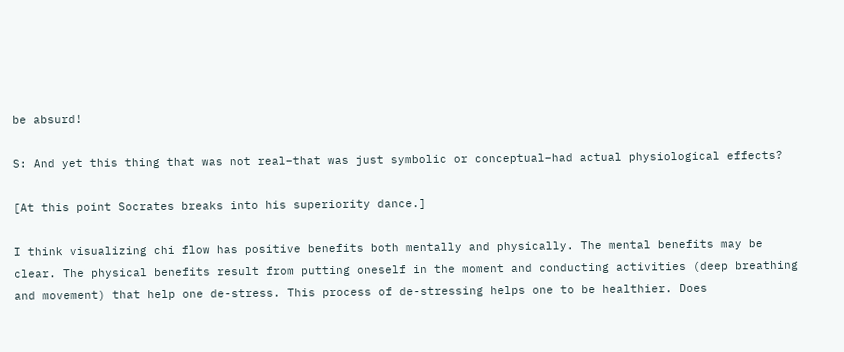be absurd!

S: And yet this thing that was not real–that was just symbolic or conceptual–had actual physiological effects?

[At this point Socrates breaks into his superiority dance.]

I think visualizing chi flow has positive benefits both mentally and physically. The mental benefits may be clear. The physical benefits result from putting oneself in the moment and conducting activities (deep breathing and movement) that help one de-stress. This process of de-stressing helps one to be healthier. Does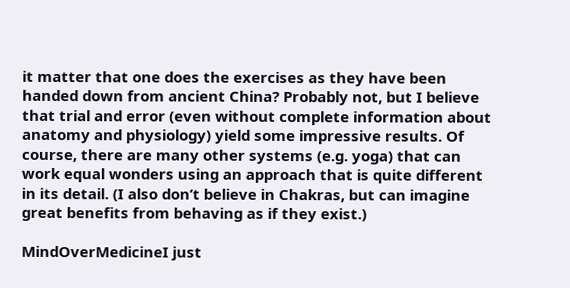it matter that one does the exercises as they have been handed down from ancient China? Probably not, but I believe that trial and error (even without complete information about anatomy and physiology) yield some impressive results. Of course, there are many other systems (e.g. yoga) that can work equal wonders using an approach that is quite different in its detail. (I also don’t believe in Chakras, but can imagine great benefits from behaving as if they exist.)

MindOverMedicineI just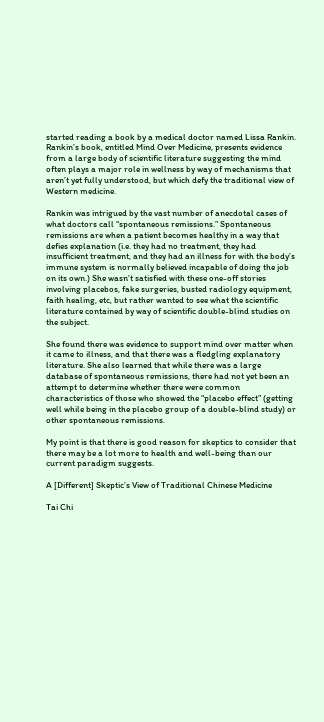started reading a book by a medical doctor named Lissa Rankin. Rankin’s book, entitled Mind Over Medicine, presents evidence from a large body of scientific literature suggesting the mind often plays a major role in wellness by way of mechanisms that aren’t yet fully understood, but which defy the traditional view of Western medicine.

Rankin was intrigued by the vast number of anecdotal cases of what doctors call “spontaneous remissions.” Spontaneous remissions are when a patient becomes healthy in a way that defies explanation (i.e. they had no treatment, they had insufficient treatment, and they had an illness for with the body’s immune system is normally believed incapable of doing the job on its own.) She wasn’t satisfied with these one-off stories involving placebos, fake surgeries, busted radiology equipment, faith healing, etc, but rather wanted to see what the scientific literature contained by way of scientific double-blind studies on the subject.

She found there was evidence to support mind over matter when it came to illness, and that there was a fledgling explanatory literature. She also learned that while there was a large database of spontaneous remissions, there had not yet been an attempt to determine whether there were common characteristics of those who showed the “placebo effect” (getting well while being in the placebo group of a double-blind study) or other spontaneous remissions.

My point is that there is good reason for skeptics to consider that there may be a lot more to health and well-being than our current paradigm suggests.

A [Different] Skeptic’s View of Traditional Chinese Medicine

Tai Chi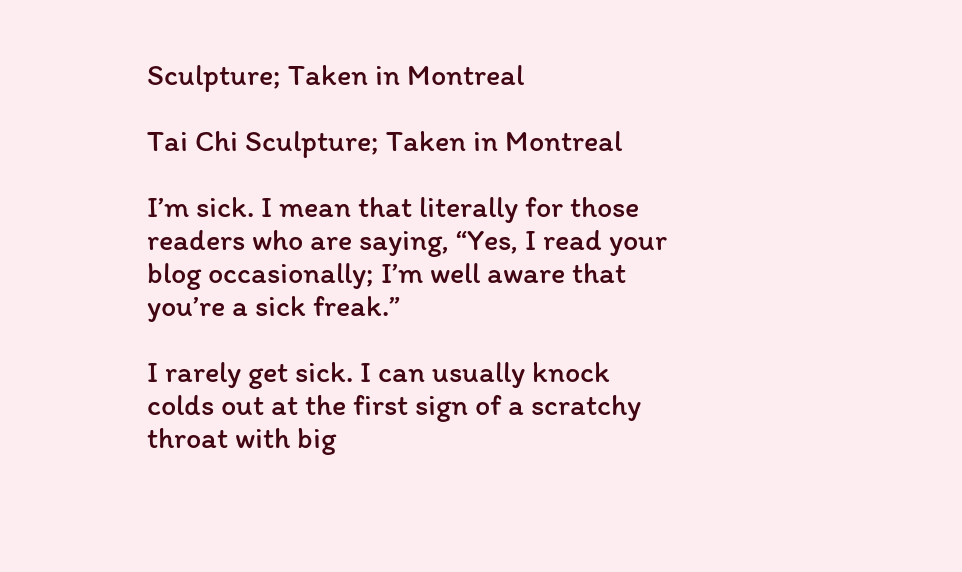Sculpture; Taken in Montreal

Tai Chi Sculpture; Taken in Montreal

I’m sick. I mean that literally for those readers who are saying, “Yes, I read your blog occasionally; I’m well aware that you’re a sick freak.”

I rarely get sick. I can usually knock colds out at the first sign of a scratchy throat with big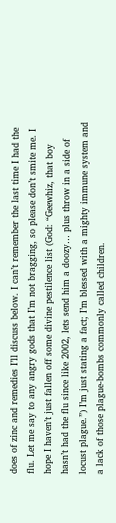does of zinc and remedies I’ll discuss below. I can’t remember the last time I had the flu. Let me say to any angry gods that I’m not bragging, so please don’t smite me. I hope I haven’t just fallen off some divine pestilence list (God: “Geewhiz, that boy hasn’t had the flu since like 2002, lets send him a doozy… plus throw in a side of locust plague.”) I’m just stating a fact; I’m blessed with a mighty immune system and a lack of those plague-bombs commonly called children.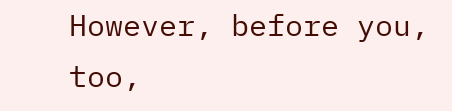However, before you, too,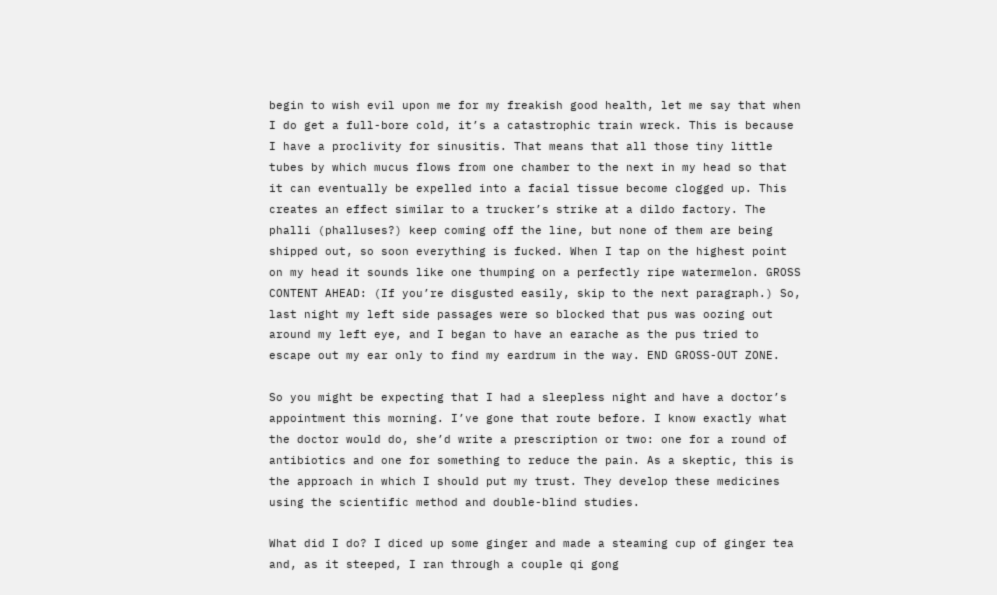begin to wish evil upon me for my freakish good health, let me say that when I do get a full-bore cold, it’s a catastrophic train wreck. This is because I have a proclivity for sinusitis. That means that all those tiny little tubes by which mucus flows from one chamber to the next in my head so that it can eventually be expelled into a facial tissue become clogged up. This creates an effect similar to a trucker’s strike at a dildo factory. The phalli (phalluses?) keep coming off the line, but none of them are being shipped out, so soon everything is fucked. When I tap on the highest point on my head it sounds like one thumping on a perfectly ripe watermelon. GROSS CONTENT AHEAD: (If you’re disgusted easily, skip to the next paragraph.) So, last night my left side passages were so blocked that pus was oozing out around my left eye, and I began to have an earache as the pus tried to escape out my ear only to find my eardrum in the way. END GROSS-OUT ZONE.

So you might be expecting that I had a sleepless night and have a doctor’s appointment this morning. I’ve gone that route before. I know exactly what the doctor would do, she’d write a prescription or two: one for a round of antibiotics and one for something to reduce the pain. As a skeptic, this is the approach in which I should put my trust. They develop these medicines using the scientific method and double-blind studies.

What did I do? I diced up some ginger and made a steaming cup of ginger tea and, as it steeped, I ran through a couple qi gong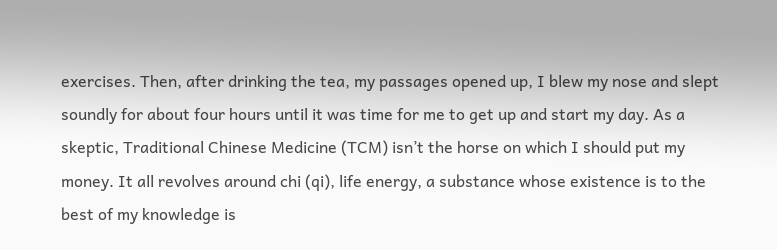exercises. Then, after drinking the tea, my passages opened up, I blew my nose and slept soundly for about four hours until it was time for me to get up and start my day. As a skeptic, Traditional Chinese Medicine (TCM) isn’t the horse on which I should put my money. It all revolves around chi (qi), life energy, a substance whose existence is to the best of my knowledge is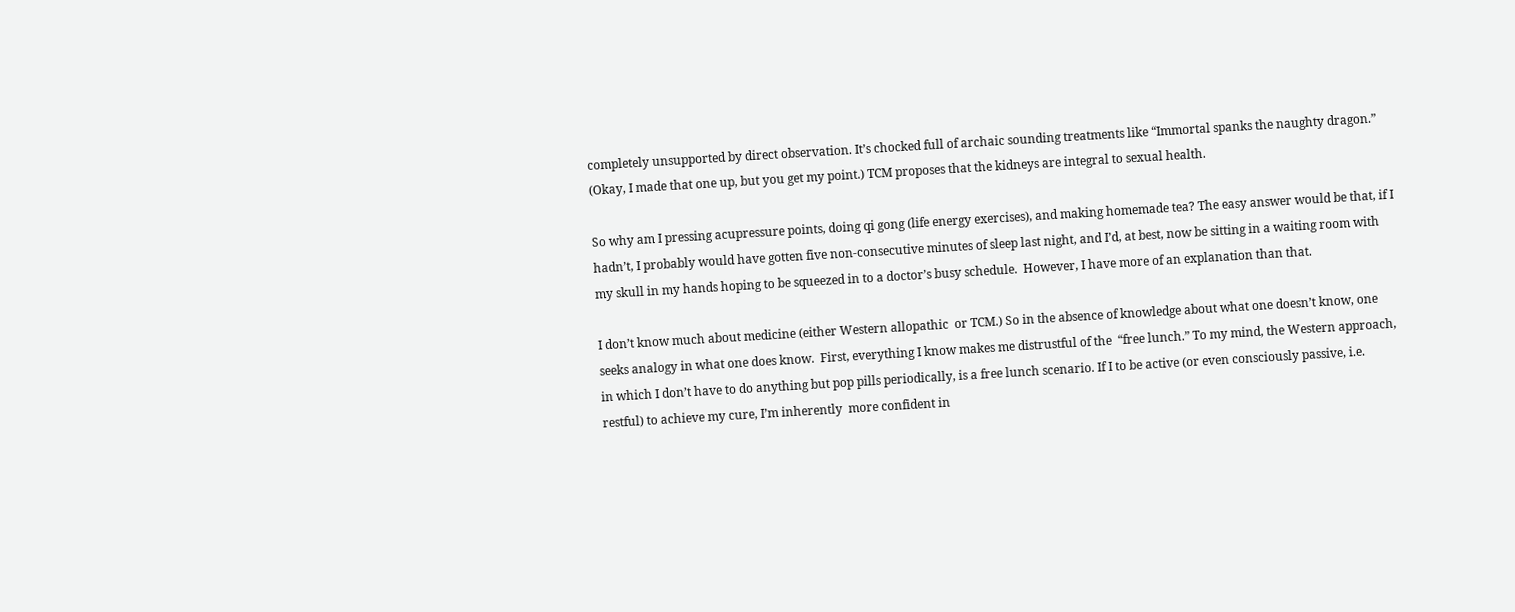completely unsupported by direct observation. It’s chocked full of archaic sounding treatments like “Immortal spanks the naughty dragon.” (Okay, I made that one up, but you get my point.) TCM proposes that the kidneys are integral to sexual health.

So why am I pressing acupressure points, doing qi gong (life energy exercises), and making homemade tea? The easy answer would be that, if I hadn’t, I probably would have gotten five non-consecutive minutes of sleep last night, and I’d, at best, now be sitting in a waiting room with my skull in my hands hoping to be squeezed in to a doctor’s busy schedule.  However, I have more of an explanation than that.

I don’t know much about medicine (either Western allopathic  or TCM.) So in the absence of knowledge about what one doesn’t know, one seeks analogy in what one does know.  First, everything I know makes me distrustful of the  “free lunch.” To my mind, the Western approach, in which I don’t have to do anything but pop pills periodically, is a free lunch scenario. If I to be active (or even consciously passive, i.e. restful) to achieve my cure, I’m inherently  more confident in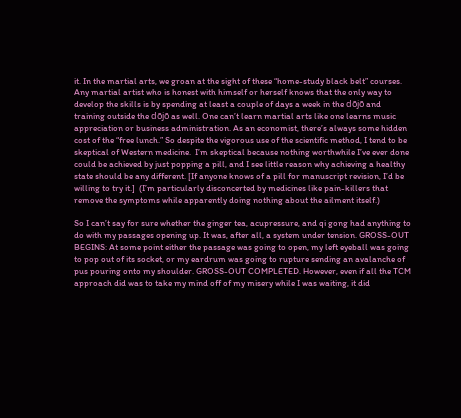it. In the martial arts, we groan at the sight of these “home-study black belt” courses. Any martial artist who is honest with himself or herself knows that the only way to develop the skills is by spending at least a couple of days a week in the dōjō and training outside the dōjō as well. One can’t learn martial arts like one learns music appreciation or business administration. As an economist, there’s always some hidden cost of the “free lunch.” So despite the vigorous use of the scientific method, I tend to be skeptical of Western medicine.  I’m skeptical because nothing worthwhile I’ve ever done could be achieved by just popping a pill, and I see little reason why achieving a healthy state should be any different. [If anyone knows of a pill for manuscript revision, I’d be willing to try it.]  (I’m particularly disconcerted by medicines like pain-killers that remove the symptoms while apparently doing nothing about the ailment itself.)

So I can’t say for sure whether the ginger tea, acupressure, and qi gong had anything to do with my passages opening up. It was, after all, a system under tension. GROSS-OUT BEGINS: At some point either the passage was going to open, my left eyeball was going to pop out of its socket, or my eardrum was going to rupture sending an avalanche of pus pouring onto my shoulder. GROSS-OUT COMPLETED. However, even if all the TCM approach did was to take my mind off of my misery while I was waiting, it did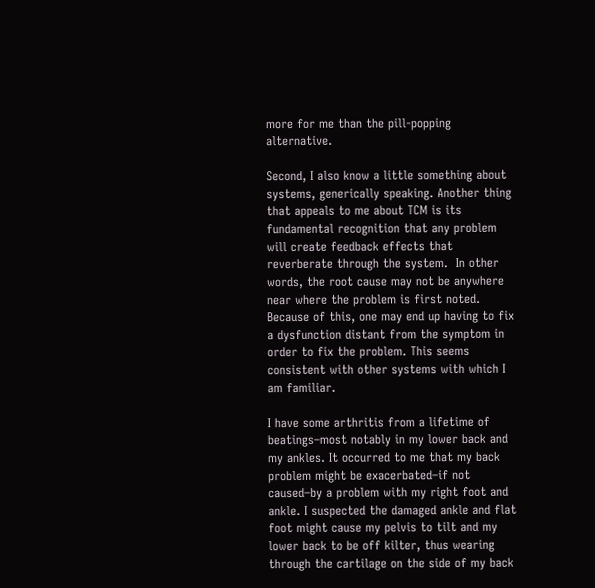more for me than the pill-popping alternative.

Second, I also know a little something about systems, generically speaking. Another thing that appeals to me about TCM is its fundamental recognition that any problem will create feedback effects that reverberate through the system.  In other words, the root cause may not be anywhere near where the problem is first noted. Because of this, one may end up having to fix a dysfunction distant from the symptom in order to fix the problem. This seems consistent with other systems with which I am familiar.

I have some arthritis from a lifetime of beatings–most notably in my lower back and my ankles. It occurred to me that my back problem might be exacerbated–if not caused–by a problem with my right foot and ankle. I suspected the damaged ankle and flat foot might cause my pelvis to tilt and my lower back to be off kilter, thus wearing through the cartilage on the side of my back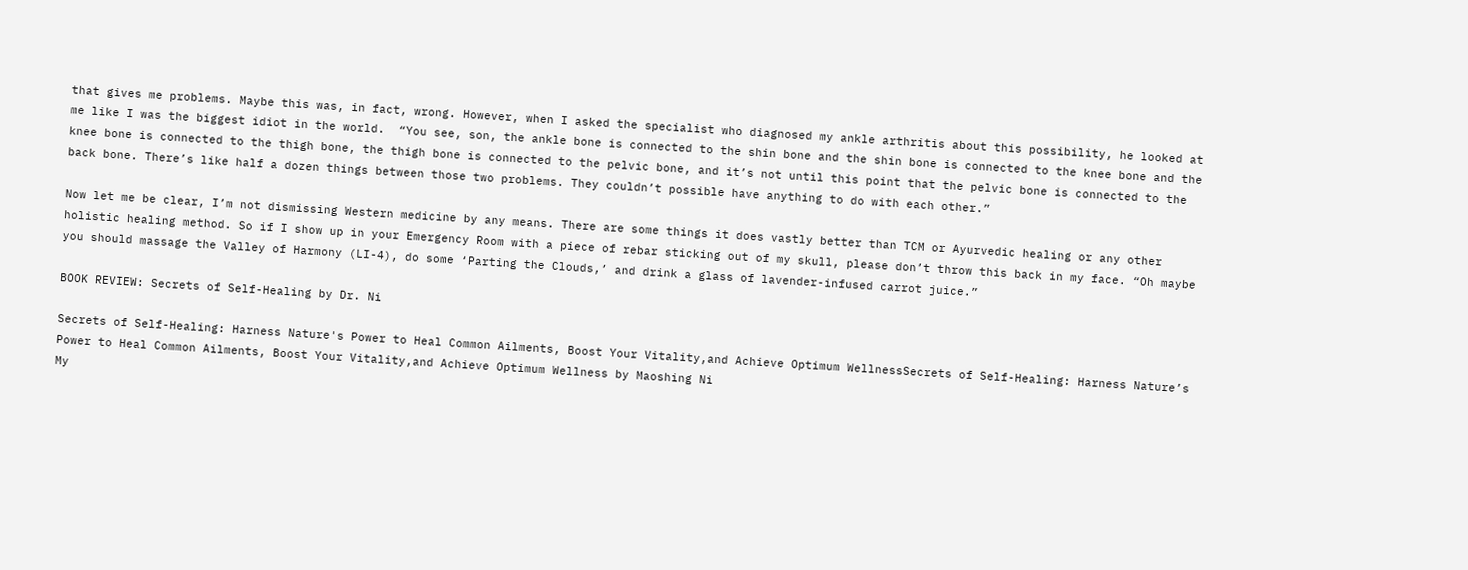that gives me problems. Maybe this was, in fact, wrong. However, when I asked the specialist who diagnosed my ankle arthritis about this possibility, he looked at me like I was the biggest idiot in the world.  “You see, son, the ankle bone is connected to the shin bone and the shin bone is connected to the knee bone and the knee bone is connected to the thigh bone, the thigh bone is connected to the pelvic bone, and it’s not until this point that the pelvic bone is connected to the back bone. There’s like half a dozen things between those two problems. They couldn’t possible have anything to do with each other.”

Now let me be clear, I’m not dismissing Western medicine by any means. There are some things it does vastly better than TCM or Ayurvedic healing or any other holistic healing method. So if I show up in your Emergency Room with a piece of rebar sticking out of my skull, please don’t throw this back in my face. “Oh maybe you should massage the Valley of Harmony (LI-4), do some ‘Parting the Clouds,’ and drink a glass of lavender-infused carrot juice.”

BOOK REVIEW: Secrets of Self-Healing by Dr. Ni

Secrets of Self-Healing: Harness Nature's Power to Heal Common Ailments, Boost Your Vitality,and Achieve Optimum WellnessSecrets of Self-Healing: Harness Nature’s Power to Heal Common Ailments, Boost Your Vitality,and Achieve Optimum Wellness by Maoshing Ni
My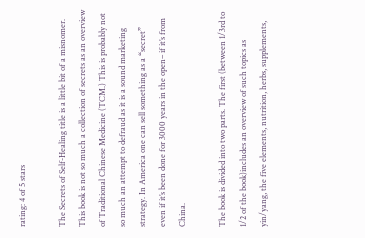rating: 4 of 5 stars

The Secrets of Self-Healing title is a little bit of a misnomer. This book is not so much a collection of secrets as an overview of Traditional Chinese Medicine (TCM.) This is probably not so much an attempt to defraud as it is a sound marketing strategy. In America one can sell something as a “secret” even if it’s been done for 3000 years in the open– if it’s from China.

The book is divided into two parts. The first (between 1/3rd to 1/2 of the book)includes an overview of such topics as yin/yang, the five elements, nutrition, herbs, supplements,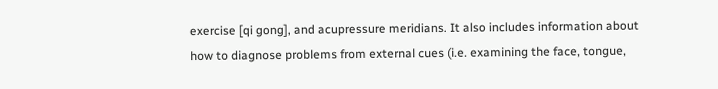exercise [qi gong], and acupressure meridians. It also includes information about how to diagnose problems from external cues (i.e. examining the face, tongue,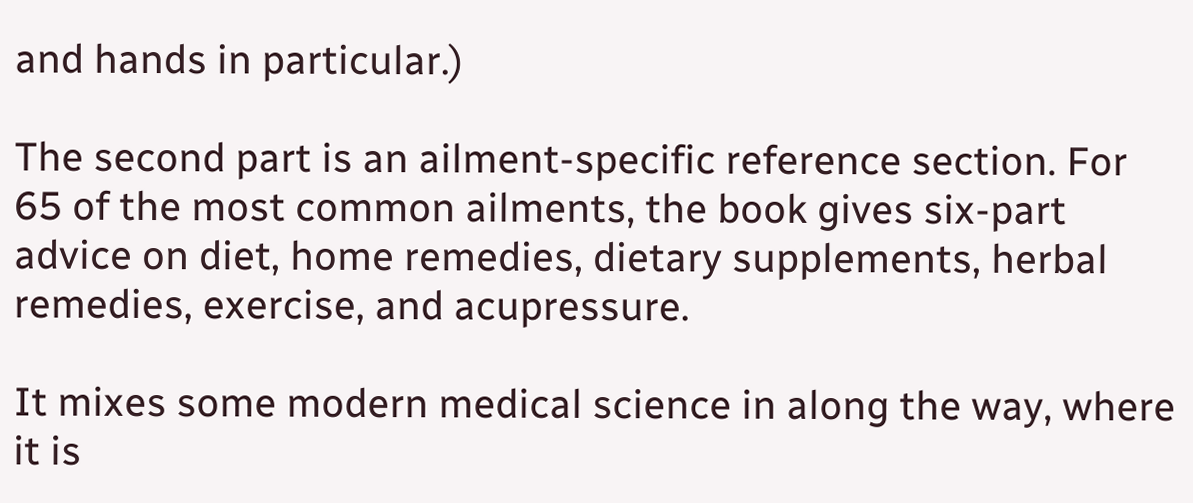and hands in particular.)

The second part is an ailment-specific reference section. For 65 of the most common ailments, the book gives six-part advice on diet, home remedies, dietary supplements, herbal remedies, exercise, and acupressure.

It mixes some modern medical science in along the way, where it is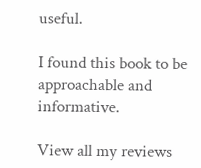useful.

I found this book to be approachable and informative.

View all my reviews